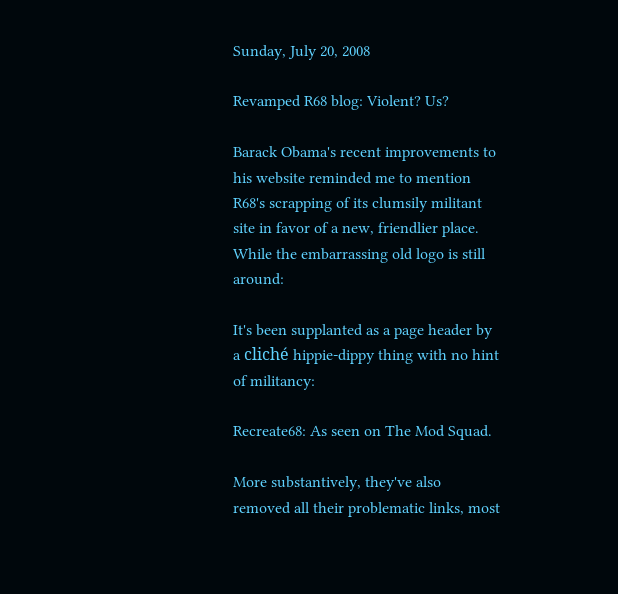Sunday, July 20, 2008

Revamped R68 blog: Violent? Us?

Barack Obama's recent improvements to his website reminded me to mention R68's scrapping of its clumsily militant site in favor of a new, friendlier place. While the embarrassing old logo is still around:

It's been supplanted as a page header by a cliché hippie-dippy thing with no hint of militancy:

Recreate68: As seen on The Mod Squad.

More substantively, they've also removed all their problematic links, most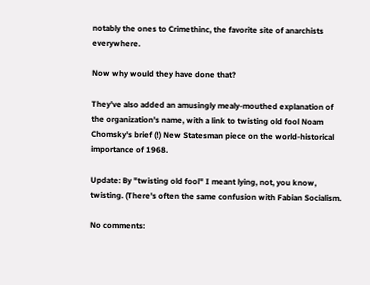notably the ones to Crimethinc, the favorite site of anarchists everywhere.

Now why would they have done that?

They've also added an amusingly mealy-mouthed explanation of the organization's name, with a link to twisting old fool Noam Chomsky's brief (!) New Statesman piece on the world-historical importance of 1968.

Update: By "twisting old fool" I meant lying, not, you know, twisting. (There's often the same confusion with Fabian Socialism.

No comments: